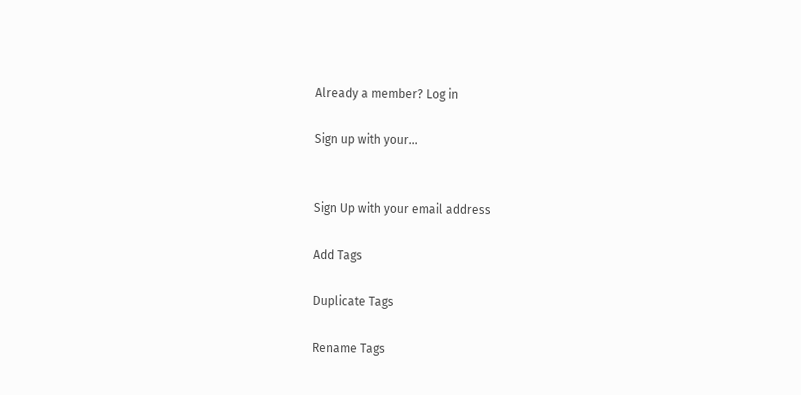Already a member? Log in

Sign up with your...


Sign Up with your email address

Add Tags

Duplicate Tags

Rename Tags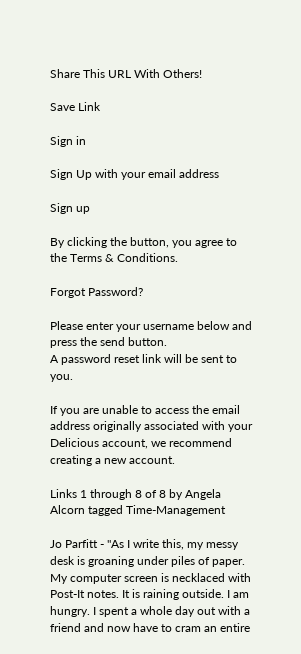Share This URL With Others!

Save Link

Sign in

Sign Up with your email address

Sign up

By clicking the button, you agree to the Terms & Conditions.

Forgot Password?

Please enter your username below and press the send button.
A password reset link will be sent to you.

If you are unable to access the email address originally associated with your Delicious account, we recommend creating a new account.

Links 1 through 8 of 8 by Angela Alcorn tagged Time-Management

Jo Parfitt - "As I write this, my messy desk is groaning under piles of paper. My computer screen is necklaced with Post-It notes. It is raining outside. I am hungry. I spent a whole day out with a friend and now have to cram an entire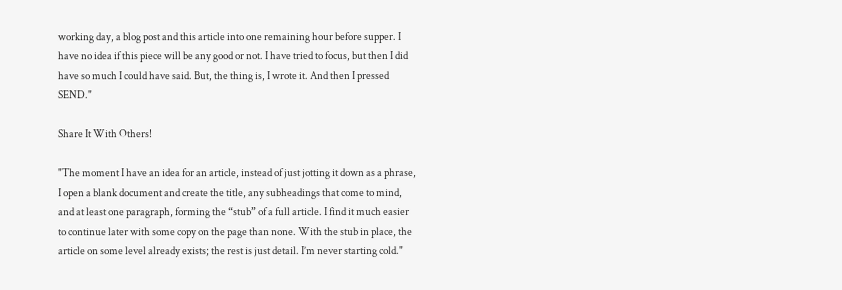working day, a blog post and this article into one remaining hour before supper. I have no idea if this piece will be any good or not. I have tried to focus, but then I did have so much I could have said. But, the thing is, I wrote it. And then I pressed SEND."

Share It With Others!

"The moment I have an idea for an article, instead of just jotting it down as a phrase, I open a blank document and create the title, any subheadings that come to mind, and at least one paragraph, forming the “stub” of a full article. I find it much easier to continue later with some copy on the page than none. With the stub in place, the article on some level already exists; the rest is just detail. I’m never starting cold."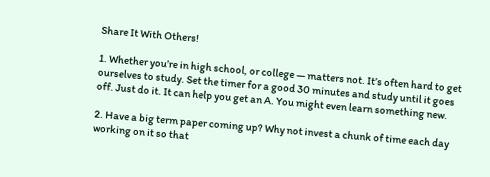Share It With Others!

1. Whether you’re in high school, or college — matters not. It’s often hard to get ourselves to study. Set the timer for a good 30 minutes and study until it goes off. Just do it. It can help you get an A. You might even learn something new.

2. Have a big term paper coming up? Why not invest a chunk of time each day working on it so that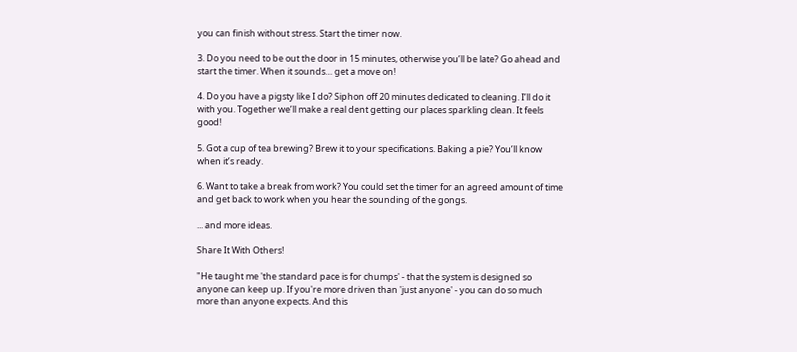you can finish without stress. Start the timer now.

3. Do you need to be out the door in 15 minutes, otherwise you’ll be late? Go ahead and start the timer. When it sounds… get a move on!

4. Do you have a pigsty like I do? Siphon off 20 minutes dedicated to cleaning. I’ll do it with you. Together we’ll make a real dent getting our places sparkling clean. It feels good!

5. Got a cup of tea brewing? Brew it to your specifications. Baking a pie? You’ll know when it’s ready.

6. Want to take a break from work? You could set the timer for an agreed amount of time and get back to work when you hear the sounding of the gongs.

... and more ideas.

Share It With Others!

"He taught me 'the standard pace is for chumps' - that the system is designed so anyone can keep up. If you're more driven than 'just anyone' - you can do so much more than anyone expects. And this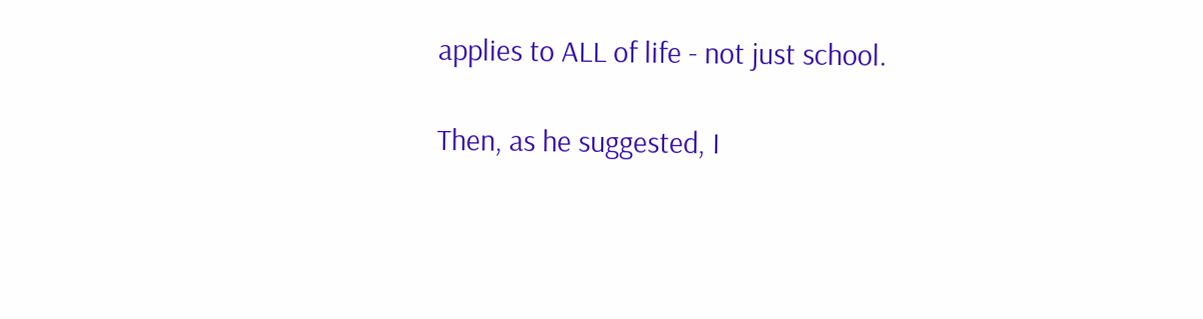applies to ALL of life - not just school.

Then, as he suggested, I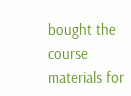bought the course materials for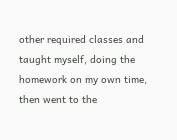other required classes and taught myself, doing the homework on my own time, then went to the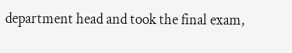department head and took the final exam,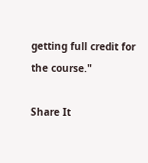getting full credit for the course."

Share It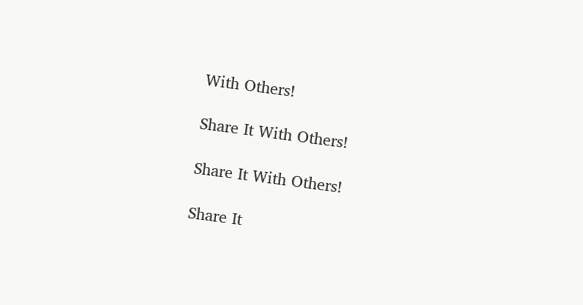With Others!

Share It With Others!

Share It With Others!

Share It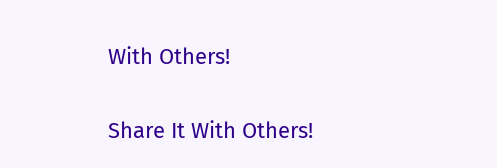With Others!

Share It With Others!